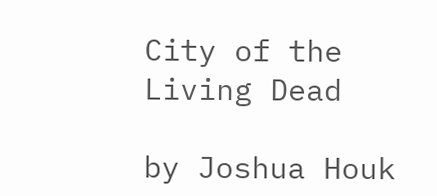City of the Living Dead

by Joshua Houk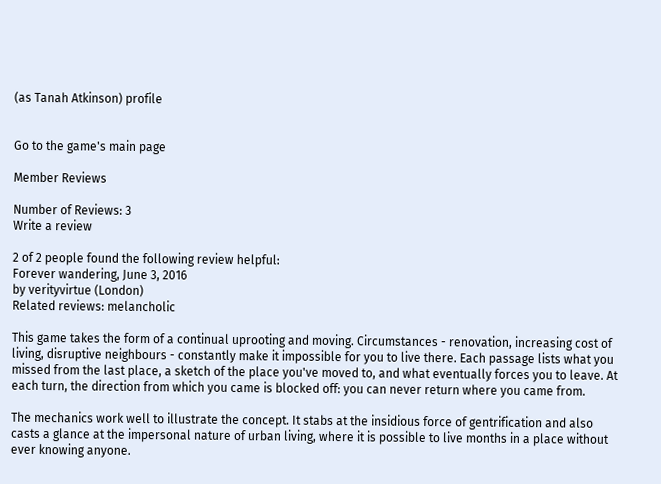(as Tanah Atkinson) profile


Go to the game's main page

Member Reviews

Number of Reviews: 3
Write a review

2 of 2 people found the following review helpful:
Forever wandering, June 3, 2016
by verityvirtue (London)
Related reviews: melancholic

This game takes the form of a continual uprooting and moving. Circumstances - renovation, increasing cost of living, disruptive neighbours - constantly make it impossible for you to live there. Each passage lists what you missed from the last place, a sketch of the place you've moved to, and what eventually forces you to leave. At each turn, the direction from which you came is blocked off: you can never return where you came from.

The mechanics work well to illustrate the concept. It stabs at the insidious force of gentrification and also casts a glance at the impersonal nature of urban living, where it is possible to live months in a place without ever knowing anyone.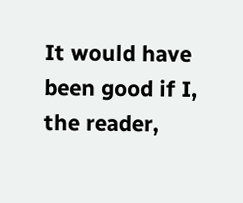It would have been good if I, the reader,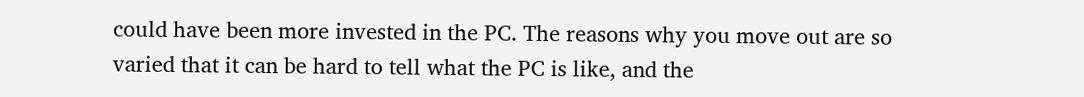could have been more invested in the PC. The reasons why you move out are so varied that it can be hard to tell what the PC is like, and the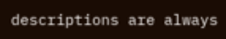descriptions are always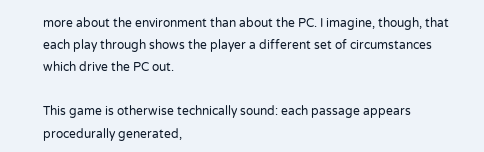more about the environment than about the PC. I imagine, though, that each play through shows the player a different set of circumstances which drive the PC out.

This game is otherwise technically sound: each passage appears procedurally generated,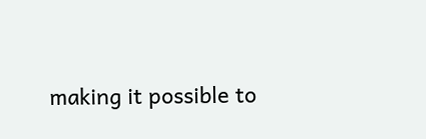making it possible to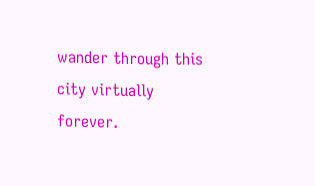wander through this city virtually forever.